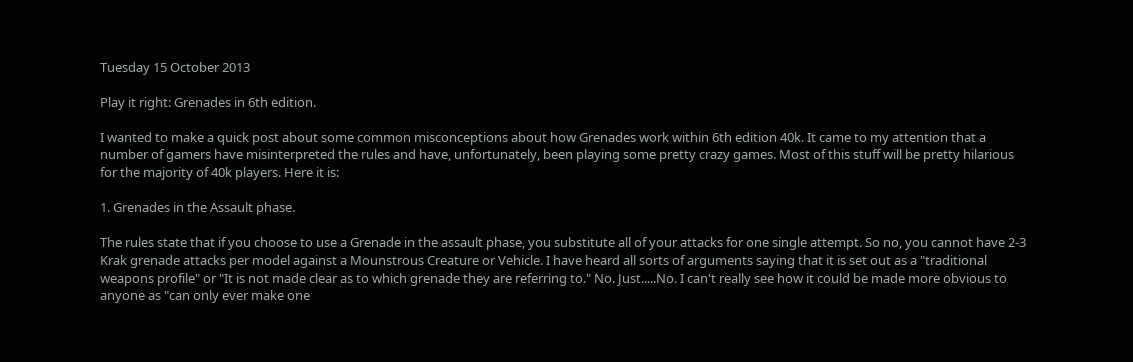Tuesday 15 October 2013

Play it right: Grenades in 6th edition.

I wanted to make a quick post about some common misconceptions about how Grenades work within 6th edition 40k. It came to my attention that a number of gamers have misinterpreted the rules and have, unfortunately, been playing some pretty crazy games. Most of this stuff will be pretty hilarious for the majority of 40k players. Here it is:

1. Grenades in the Assault phase.

The rules state that if you choose to use a Grenade in the assault phase, you substitute all of your attacks for one single attempt. So no, you cannot have 2-3 Krak grenade attacks per model against a Mounstrous Creature or Vehicle. I have heard all sorts of arguments saying that it is set out as a "traditional weapons profile" or "It is not made clear as to which grenade they are referring to." No. Just.....No. I can't really see how it could be made more obvious to anyone as "can only ever make one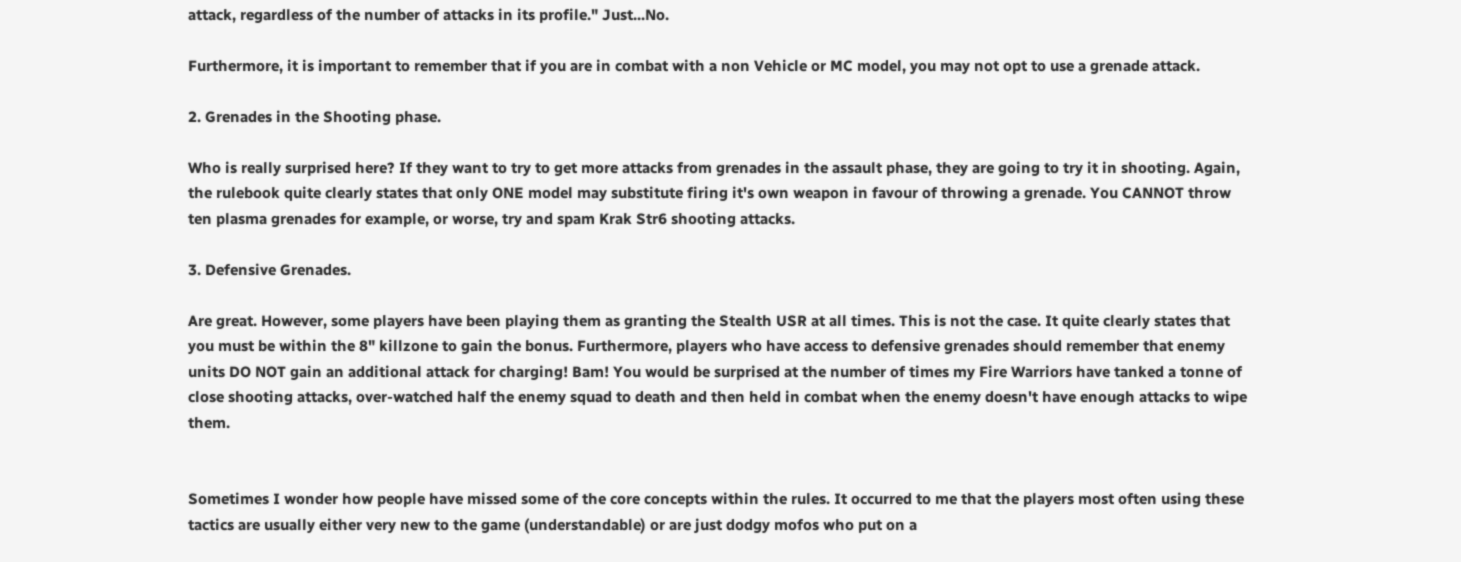attack, regardless of the number of attacks in its profile." Just...No.

Furthermore, it is important to remember that if you are in combat with a non Vehicle or MC model, you may not opt to use a grenade attack.

2. Grenades in the Shooting phase.

Who is really surprised here? If they want to try to get more attacks from grenades in the assault phase, they are going to try it in shooting. Again, the rulebook quite clearly states that only ONE model may substitute firing it's own weapon in favour of throwing a grenade. You CANNOT throw ten plasma grenades for example, or worse, try and spam Krak Str6 shooting attacks.

3. Defensive Grenades.

Are great. However, some players have been playing them as granting the Stealth USR at all times. This is not the case. It quite clearly states that you must be within the 8" killzone to gain the bonus. Furthermore, players who have access to defensive grenades should remember that enemy units DO NOT gain an additional attack for charging! Bam! You would be surprised at the number of times my Fire Warriors have tanked a tonne of close shooting attacks, over-watched half the enemy squad to death and then held in combat when the enemy doesn't have enough attacks to wipe them.


Sometimes I wonder how people have missed some of the core concepts within the rules. It occurred to me that the players most often using these tactics are usually either very new to the game (understandable) or are just dodgy mofos who put on a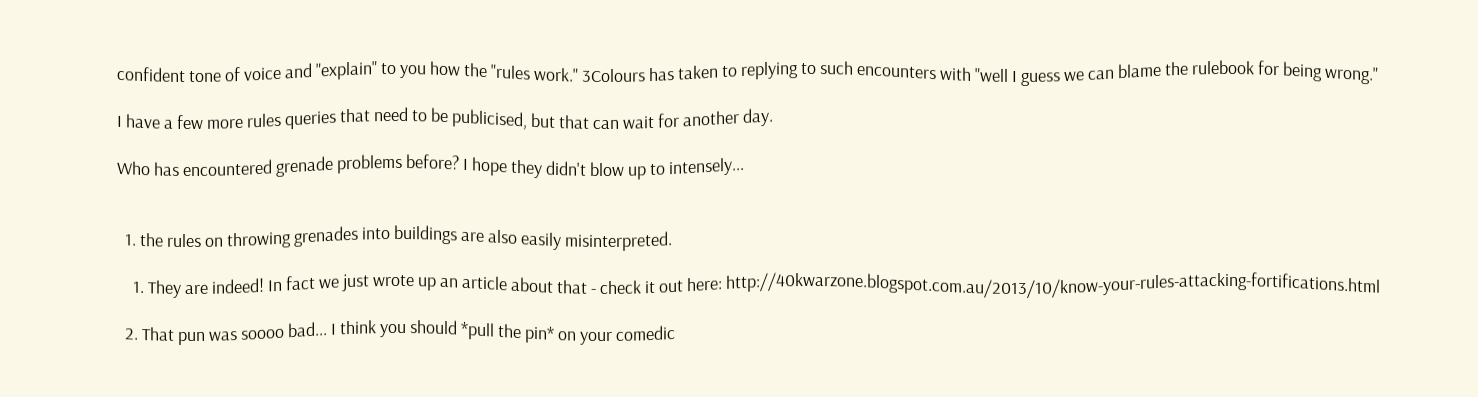confident tone of voice and "explain" to you how the "rules work." 3Colours has taken to replying to such encounters with "well I guess we can blame the rulebook for being wrong."

I have a few more rules queries that need to be publicised, but that can wait for another day.

Who has encountered grenade problems before? I hope they didn't blow up to intensely...


  1. the rules on throwing grenades into buildings are also easily misinterpreted.

    1. They are indeed! In fact we just wrote up an article about that - check it out here: http://40kwarzone.blogspot.com.au/2013/10/know-your-rules-attacking-fortifications.html

  2. That pun was soooo bad... I think you should *pull the pin* on your comedic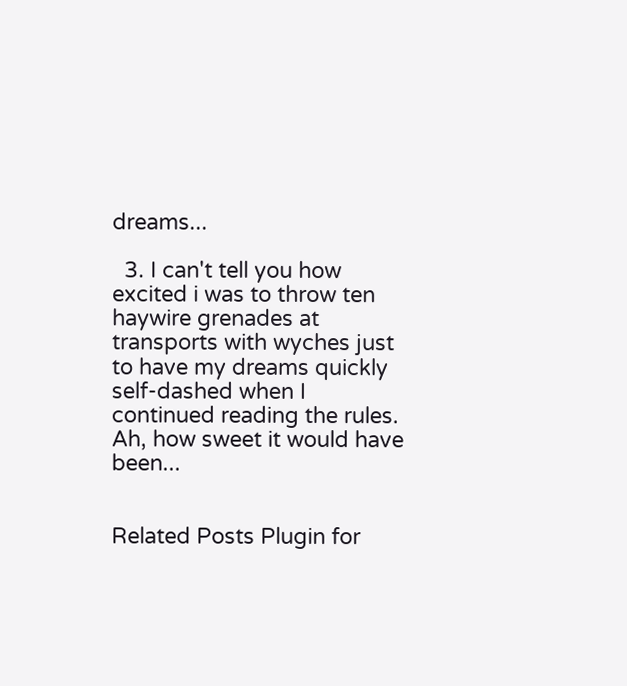dreams...

  3. I can't tell you how excited i was to throw ten haywire grenades at transports with wyches just to have my dreams quickly self-dashed when I continued reading the rules. Ah, how sweet it would have been...


Related Posts Plugin for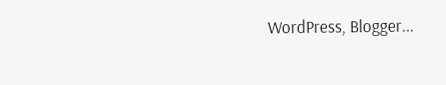WordPress, Blogger...